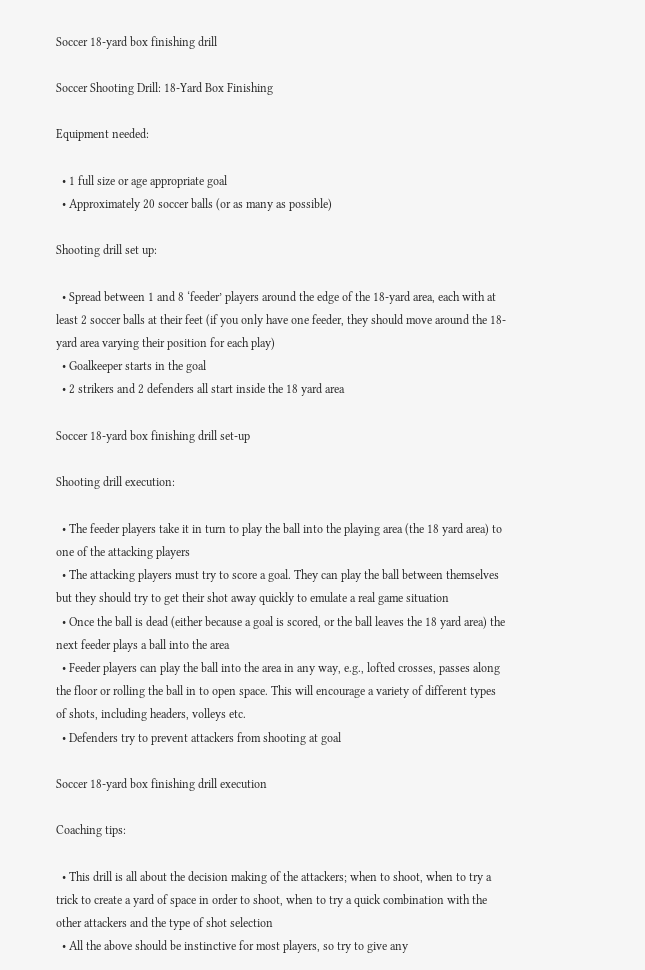Soccer 18-yard box finishing drill

Soccer Shooting Drill: 18-Yard Box Finishing

Equipment needed:

  • 1 full size or age appropriate goal
  • Approximately 20 soccer balls (or as many as possible)

Shooting drill set up:

  • Spread between 1 and 8 ‘feeder’ players around the edge of the 18-yard area, each with at least 2 soccer balls at their feet (if you only have one feeder, they should move around the 18-yard area varying their position for each play)
  • Goalkeeper starts in the goal
  • 2 strikers and 2 defenders all start inside the 18 yard area

Soccer 18-yard box finishing drill set-up

Shooting drill execution:

  • The feeder players take it in turn to play the ball into the playing area (the 18 yard area) to one of the attacking players
  • The attacking players must try to score a goal. They can play the ball between themselves but they should try to get their shot away quickly to emulate a real game situation
  • Once the ball is dead (either because a goal is scored, or the ball leaves the 18 yard area) the next feeder plays a ball into the area
  • Feeder players can play the ball into the area in any way, e.g., lofted crosses, passes along the floor or rolling the ball in to open space. This will encourage a variety of different types of shots, including headers, volleys etc.
  • Defenders try to prevent attackers from shooting at goal

Soccer 18-yard box finishing drill execution

Coaching tips:

  • This drill is all about the decision making of the attackers; when to shoot, when to try a trick to create a yard of space in order to shoot, when to try a quick combination with the other attackers and the type of shot selection
  • All the above should be instinctive for most players, so try to give any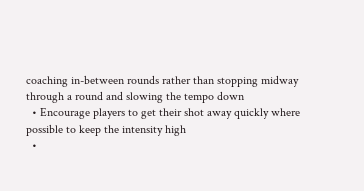coaching in-between rounds rather than stopping midway through a round and slowing the tempo down
  • Encourage players to get their shot away quickly where possible to keep the intensity high
  •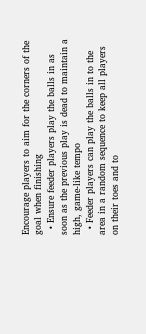Encourage players to aim for the corners of the goal when finishing
  • Ensure feeder players play the balls in as soon as the previous play is dead to maintain a high, game-like tempo
  • Feeder players can play the balls in to the area in a random sequence to keep all players on their toes and to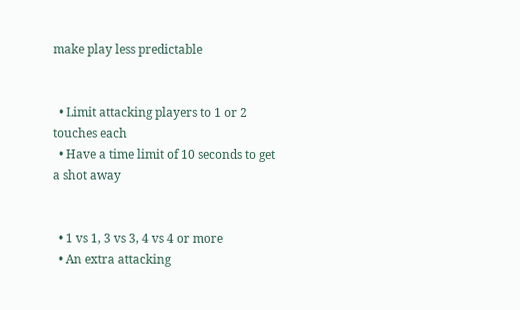make play less predictable


  • Limit attacking players to 1 or 2 touches each
  • Have a time limit of 10 seconds to get a shot away


  • 1 vs 1, 3 vs 3, 4 vs 4 or more
  • An extra attacking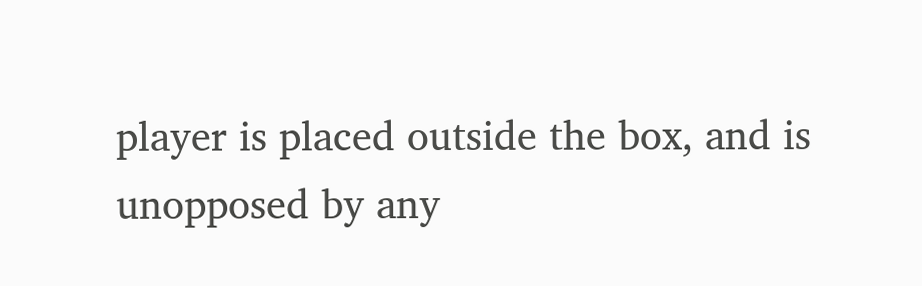player is placed outside the box, and is unopposed by any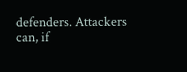defenders. Attackers can, if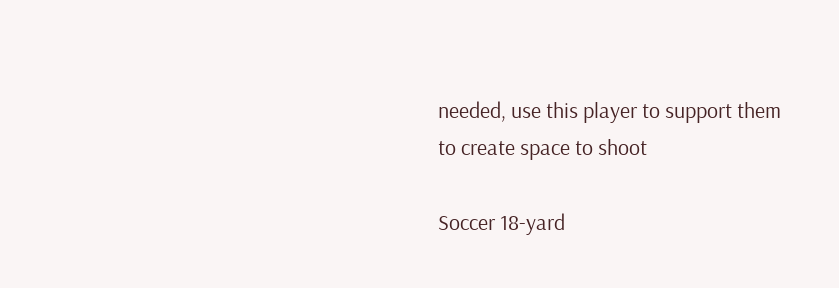needed, use this player to support them to create space to shoot

Soccer 18-yard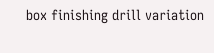box finishing drill variation